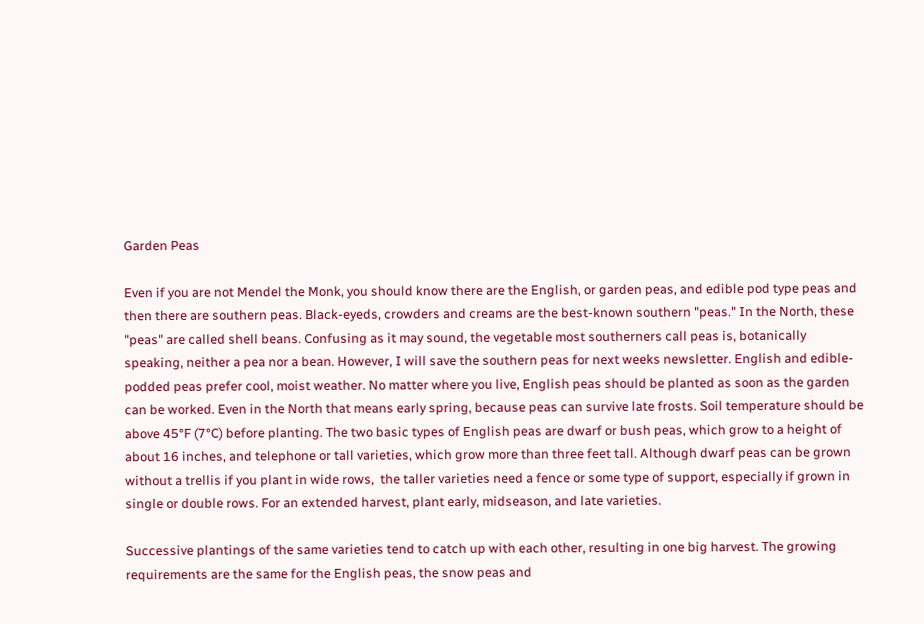Garden Peas

Even if you are not Mendel the Monk, you should know there are the English, or garden peas, and edible pod type peas and then there are southern peas. Black-eyeds, crowders and creams are the best-known southern "peas." In the North, these "peas" are called shell beans. Confusing as it may sound, the vegetable most southerners call peas is, botanically speaking, neither a pea nor a bean. However, I will save the southern peas for next weeks newsletter. English and edible-podded peas prefer cool, moist weather. No matter where you live, English peas should be planted as soon as the garden can be worked. Even in the North that means early spring, because peas can survive late frosts. Soil temperature should be above 45°F (7°C) before planting. The two basic types of English peas are dwarf or bush peas, which grow to a height of about 16 inches, and telephone or tall varieties, which grow more than three feet tall. Although dwarf peas can be grown without a trellis if you plant in wide rows,  the taller varieties need a fence or some type of support, especially if grown in single or double rows. For an extended harvest, plant early, midseason, and late varieties.

Successive plantings of the same varieties tend to catch up with each other, resulting in one big harvest. The growing requirements are the same for the English peas, the snow peas and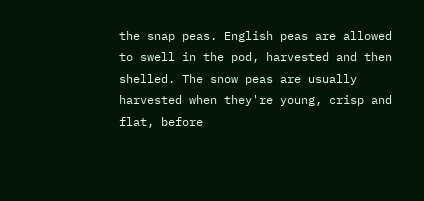the snap peas. English peas are allowed to swell in the pod, harvested and then shelled. The snow peas are usually harvested when they're young, crisp and flat, before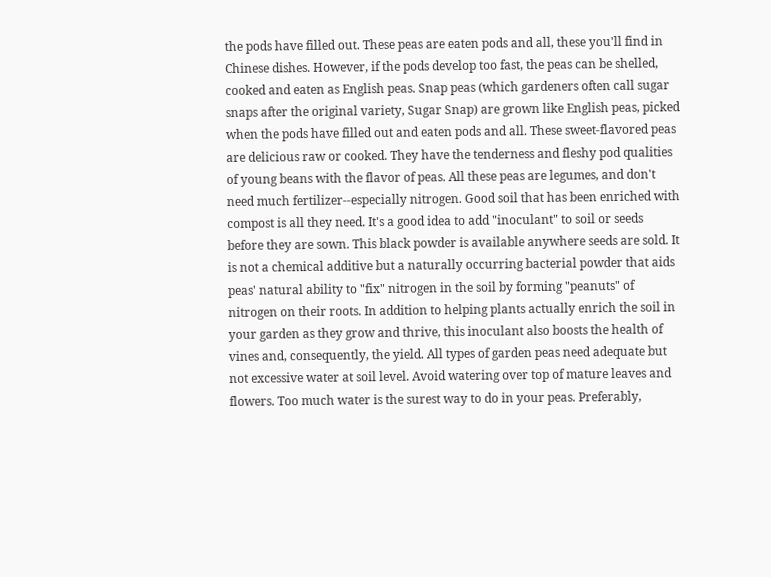the pods have filled out. These peas are eaten pods and all, these you'll find in Chinese dishes. However, if the pods develop too fast, the peas can be shelled, cooked and eaten as English peas. Snap peas (which gardeners often call sugar snaps after the original variety, Sugar Snap) are grown like English peas, picked when the pods have filled out and eaten pods and all. These sweet-flavored peas are delicious raw or cooked. They have the tenderness and fleshy pod qualities of young beans with the flavor of peas. All these peas are legumes, and don't need much fertilizer--especially nitrogen. Good soil that has been enriched with compost is all they need. It's a good idea to add "inoculant" to soil or seeds before they are sown. This black powder is available anywhere seeds are sold. It is not a chemical additive but a naturally occurring bacterial powder that aids peas' natural ability to "fix" nitrogen in the soil by forming "peanuts" of nitrogen on their roots. In addition to helping plants actually enrich the soil in your garden as they grow and thrive, this inoculant also boosts the health of vines and, consequently, the yield. All types of garden peas need adequate but not excessive water at soil level. Avoid watering over top of mature leaves and flowers. Too much water is the surest way to do in your peas. Preferably,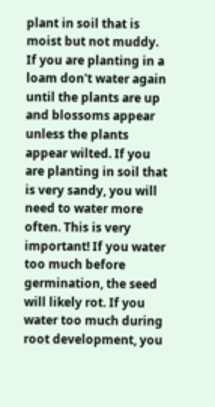plant in soil that is moist but not muddy. If you are planting in a loam don't water again until the plants are up and blossoms appear unless the plants appear wilted. If you are planting in soil that is very sandy, you will need to water more often. This is very important! If you water too much before germination, the seed will likely rot. If you water too much during root development, you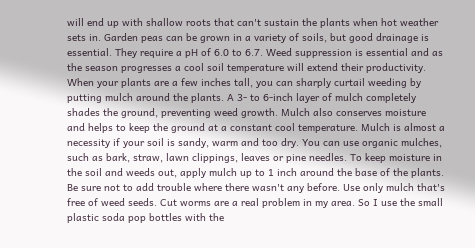will end up with shallow roots that can't sustain the plants when hot weather sets in. Garden peas can be grown in a variety of soils, but good drainage is essential. They require a pH of 6.0 to 6.7. Weed suppression is essential and as the season progresses a cool soil temperature will extend their productivity. When your plants are a few inches tall, you can sharply curtail weeding by putting mulch around the plants. A 3- to 6-inch layer of mulch completely shades the ground, preventing weed growth. Mulch also conserves moisture and helps to keep the ground at a constant cool temperature. Mulch is almost a necessity if your soil is sandy, warm and too dry. You can use organic mulches, such as bark, straw, lawn clippings, leaves or pine needles. To keep moisture in the soil and weeds out, apply mulch up to 1 inch around the base of the plants. Be sure not to add trouble where there wasn't any before. Use only mulch that's free of weed seeds. Cut worms are a real problem in my area. So I use the small plastic soda pop bottles with the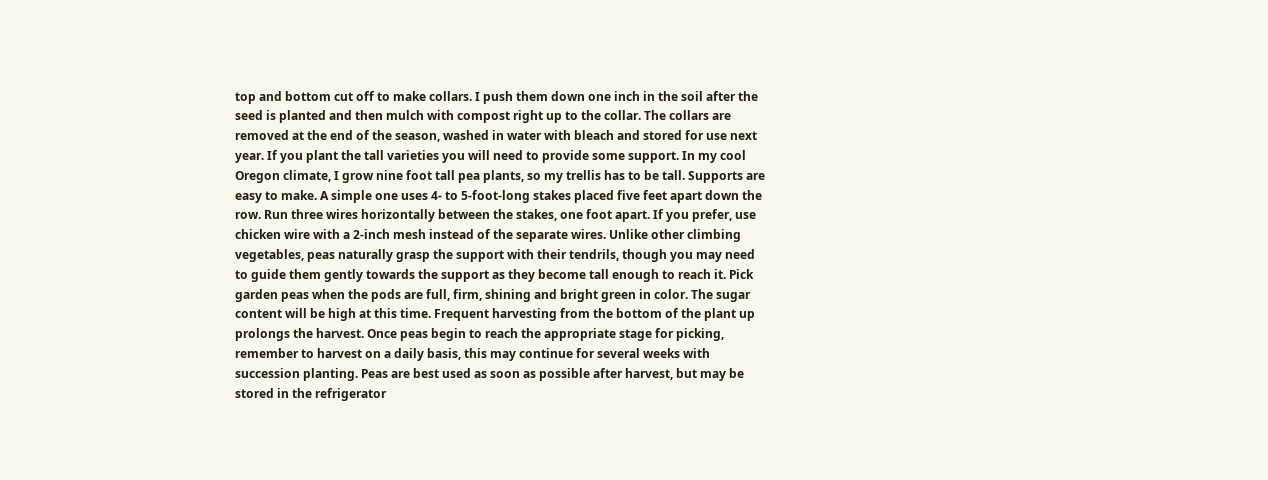top and bottom cut off to make collars. I push them down one inch in the soil after the seed is planted and then mulch with compost right up to the collar. The collars are removed at the end of the season, washed in water with bleach and stored for use next year. If you plant the tall varieties you will need to provide some support. In my cool Oregon climate, I grow nine foot tall pea plants, so my trellis has to be tall. Supports are easy to make. A simple one uses 4- to 5-foot-long stakes placed five feet apart down the row. Run three wires horizontally between the stakes, one foot apart. If you prefer, use chicken wire with a 2-inch mesh instead of the separate wires. Unlike other climbing vegetables, peas naturally grasp the support with their tendrils, though you may need to guide them gently towards the support as they become tall enough to reach it. Pick garden peas when the pods are full, firm, shining and bright green in color. The sugar content will be high at this time. Frequent harvesting from the bottom of the plant up prolongs the harvest. Once peas begin to reach the appropriate stage for picking, remember to harvest on a daily basis, this may continue for several weeks with succession planting. Peas are best used as soon as possible after harvest, but may be stored in the refrigerator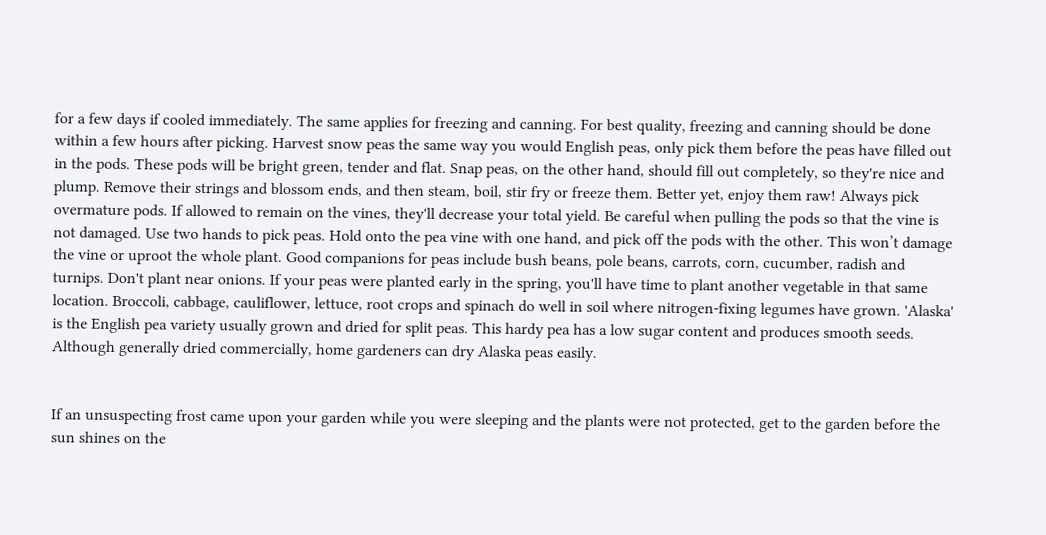for a few days if cooled immediately. The same applies for freezing and canning. For best quality, freezing and canning should be done within a few hours after picking. Harvest snow peas the same way you would English peas, only pick them before the peas have filled out in the pods. These pods will be bright green, tender and flat. Snap peas, on the other hand, should fill out completely, so they're nice and plump. Remove their strings and blossom ends, and then steam, boil, stir fry or freeze them. Better yet, enjoy them raw! Always pick overmature pods. If allowed to remain on the vines, they'll decrease your total yield. Be careful when pulling the pods so that the vine is not damaged. Use two hands to pick peas. Hold onto the pea vine with one hand, and pick off the pods with the other. This won’t damage the vine or uproot the whole plant. Good companions for peas include bush beans, pole beans, carrots, corn, cucumber, radish and turnips. Don't plant near onions. If your peas were planted early in the spring, you'll have time to plant another vegetable in that same location. Broccoli, cabbage, cauliflower, lettuce, root crops and spinach do well in soil where nitrogen-fixing legumes have grown. 'Alaska' is the English pea variety usually grown and dried for split peas. This hardy pea has a low sugar content and produces smooth seeds. Although generally dried commercially, home gardeners can dry Alaska peas easily.


If an unsuspecting frost came upon your garden while you were sleeping and the plants were not protected, get to the garden before the sun shines on the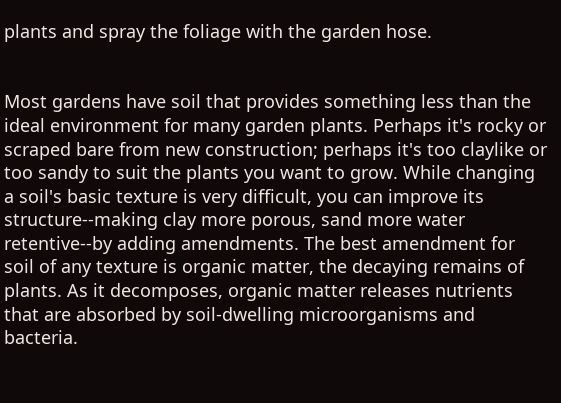plants and spray the foliage with the garden hose.


Most gardens have soil that provides something less than the ideal environment for many garden plants. Perhaps it's rocky or scraped bare from new construction; perhaps it's too claylike or too sandy to suit the plants you want to grow. While changing a soil's basic texture is very difficult, you can improve its structure--making clay more porous, sand more water retentive--by adding amendments. The best amendment for soil of any texture is organic matter, the decaying remains of plants. As it decomposes, organic matter releases nutrients that are absorbed by soil-dwelling microorganisms and bacteria.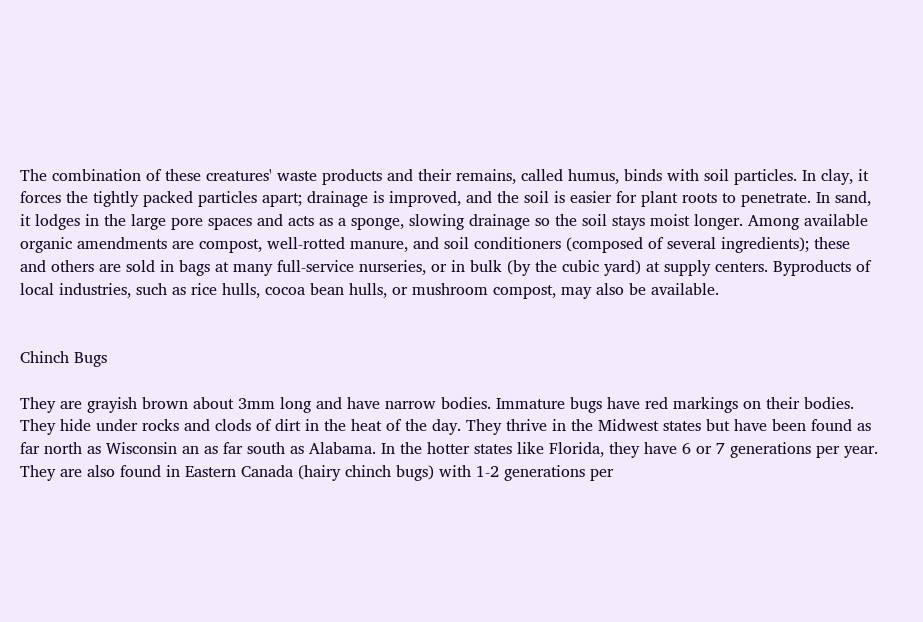The combination of these creatures' waste products and their remains, called humus, binds with soil particles. In clay, it forces the tightly packed particles apart; drainage is improved, and the soil is easier for plant roots to penetrate. In sand, it lodges in the large pore spaces and acts as a sponge, slowing drainage so the soil stays moist longer. Among available organic amendments are compost, well-rotted manure, and soil conditioners (composed of several ingredients); these and others are sold in bags at many full-service nurseries, or in bulk (by the cubic yard) at supply centers. Byproducts of local industries, such as rice hulls, cocoa bean hulls, or mushroom compost, may also be available.


Chinch Bugs

They are grayish brown about 3mm long and have narrow bodies. Immature bugs have red markings on their bodies. They hide under rocks and clods of dirt in the heat of the day. They thrive in the Midwest states but have been found as far north as Wisconsin an as far south as Alabama. In the hotter states like Florida, they have 6 or 7 generations per year. They are also found in Eastern Canada (hairy chinch bugs) with 1-2 generations per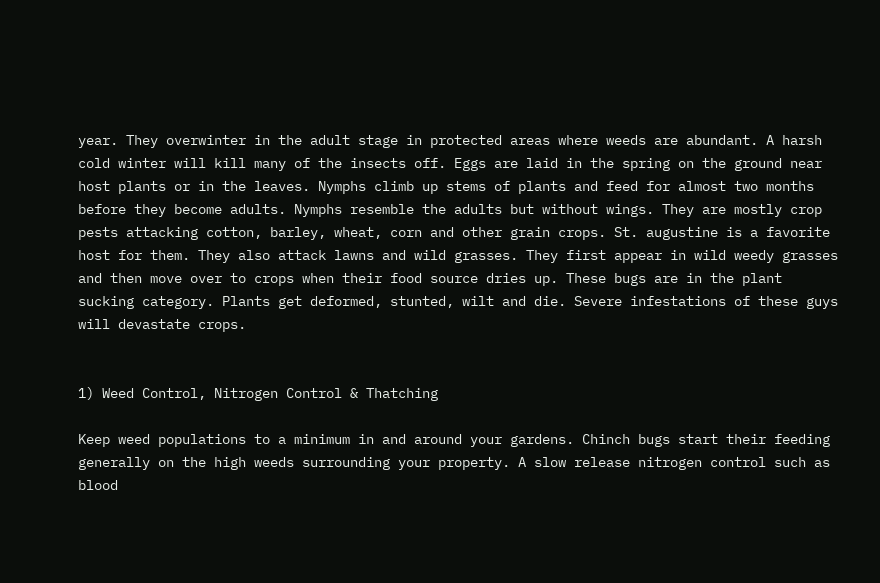year. They overwinter in the adult stage in protected areas where weeds are abundant. A harsh cold winter will kill many of the insects off. Eggs are laid in the spring on the ground near host plants or in the leaves. Nymphs climb up stems of plants and feed for almost two months before they become adults. Nymphs resemble the adults but without wings. They are mostly crop pests attacking cotton, barley, wheat, corn and other grain crops. St. augustine is a favorite host for them. They also attack lawns and wild grasses. They first appear in wild weedy grasses and then move over to crops when their food source dries up. These bugs are in the plant sucking category. Plants get deformed, stunted, wilt and die. Severe infestations of these guys will devastate crops.


1) Weed Control, Nitrogen Control & Thatching

Keep weed populations to a minimum in and around your gardens. Chinch bugs start their feeding generally on the high weeds surrounding your property. A slow release nitrogen control such as blood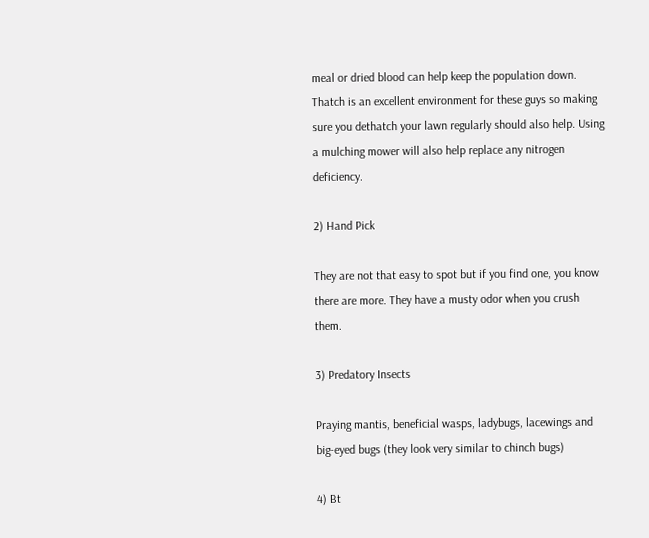meal or dried blood can help keep the population down. Thatch is an excellent environment for these guys so making sure you dethatch your lawn regularly should also help. Using a mulching mower will also help replace any nitrogen deficiency.

2) Hand Pick

They are not that easy to spot but if you find one, you know there are more. They have a musty odor when you crush them.

3) Predatory Insects

Praying mantis, beneficial wasps, ladybugs, lacewings and big-eyed bugs (they look very similar to chinch bugs)

4) Bt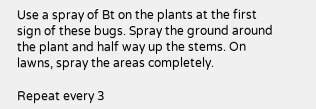Use a spray of Bt on the plants at the first sign of these bugs. Spray the ground around the plant and half way up the stems. On lawns, spray the areas completely.

Repeat every 3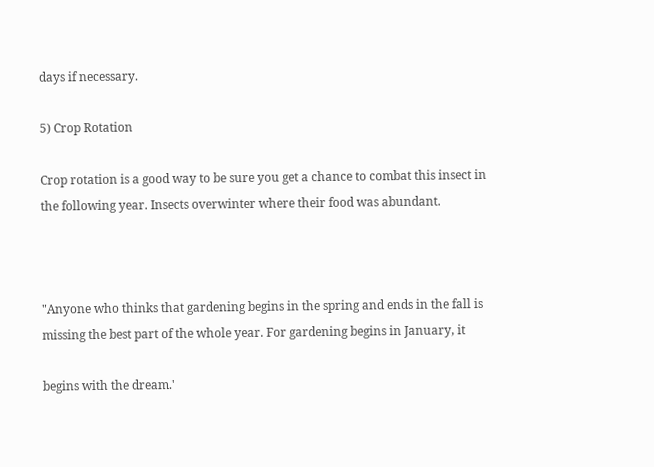days if necessary.

5) Crop Rotation

Crop rotation is a good way to be sure you get a chance to combat this insect in the following year. Insects overwinter where their food was abundant.



"Anyone who thinks that gardening begins in the spring and ends in the fall is missing the best part of the whole year. For gardening begins in January, it

begins with the dream.'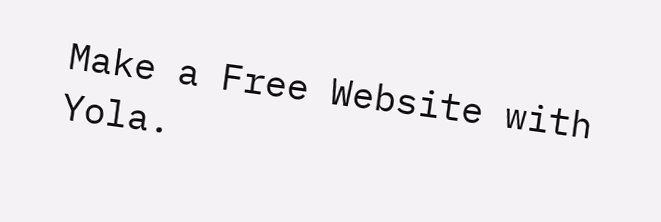Make a Free Website with Yola.